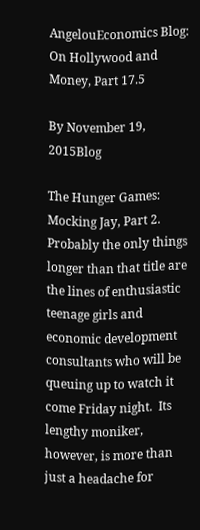AngelouEconomics Blog: On Hollywood and Money, Part 17.5

By November 19, 2015Blog

The Hunger Games: Mocking Jay, Part 2.  Probably the only things longer than that title are the lines of enthusiastic teenage girls and economic development consultants who will be queuing up to watch it come Friday night.  Its lengthy moniker, however, is more than just a headache for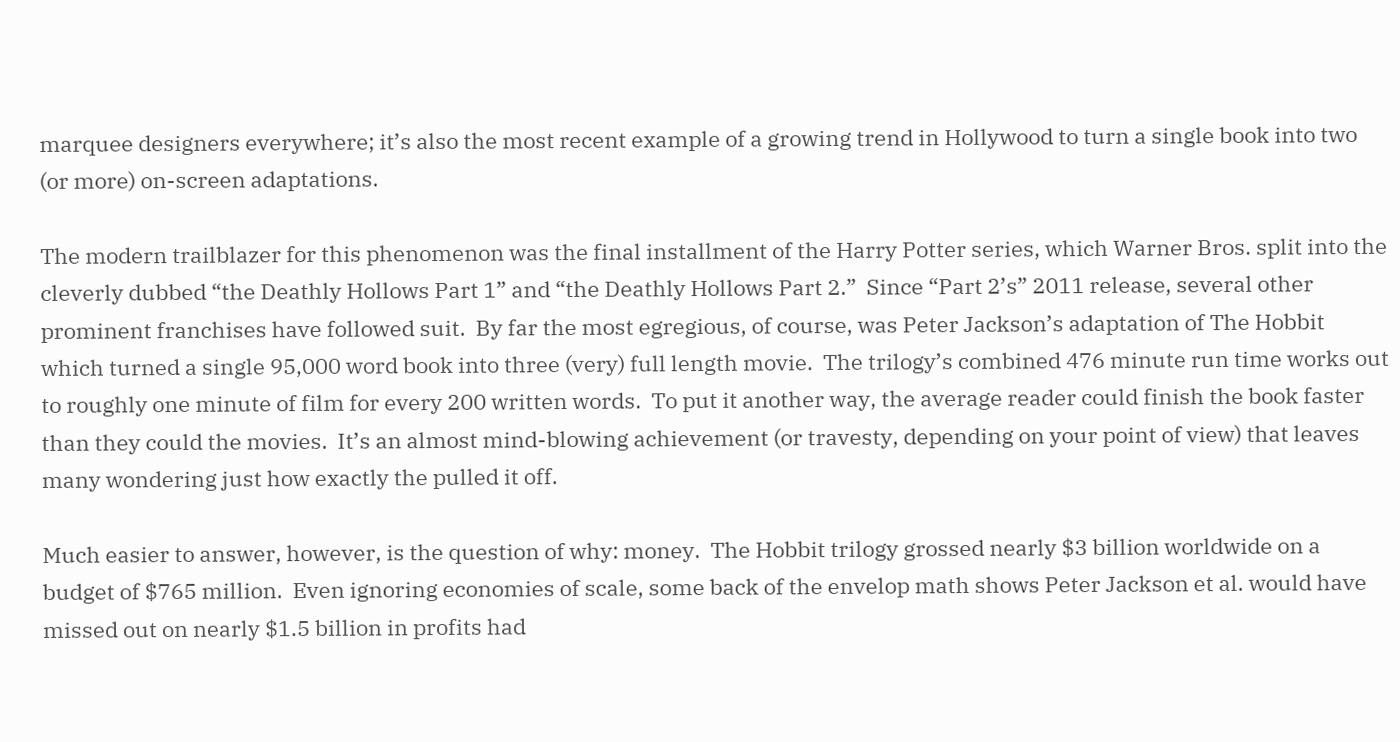marquee designers everywhere; it’s also the most recent example of a growing trend in Hollywood to turn a single book into two (or more) on-screen adaptations.

The modern trailblazer for this phenomenon was the final installment of the Harry Potter series, which Warner Bros. split into the cleverly dubbed “the Deathly Hollows Part 1” and “the Deathly Hollows Part 2.”  Since “Part 2’s” 2011 release, several other prominent franchises have followed suit.  By far the most egregious, of course, was Peter Jackson’s adaptation of The Hobbit which turned a single 95,000 word book into three (very) full length movie.  The trilogy’s combined 476 minute run time works out to roughly one minute of film for every 200 written words.  To put it another way, the average reader could finish the book faster than they could the movies.  It’s an almost mind-blowing achievement (or travesty, depending on your point of view) that leaves many wondering just how exactly the pulled it off.

Much easier to answer, however, is the question of why: money.  The Hobbit trilogy grossed nearly $3 billion worldwide on a budget of $765 million.  Even ignoring economies of scale, some back of the envelop math shows Peter Jackson et al. would have missed out on nearly $1.5 billion in profits had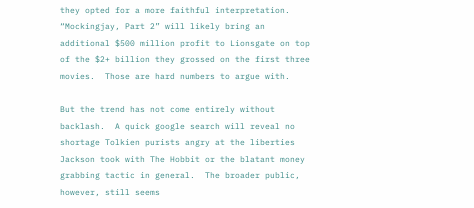they opted for a more faithful interpretation.  “Mockingjay, Part 2” will likely bring an additional $500 million profit to Lionsgate on top of the $2+ billion they grossed on the first three movies.  Those are hard numbers to argue with.

But the trend has not come entirely without backlash.  A quick google search will reveal no shortage Tolkien purists angry at the liberties Jackson took with The Hobbit or the blatant money grabbing tactic in general.  The broader public, however, still seems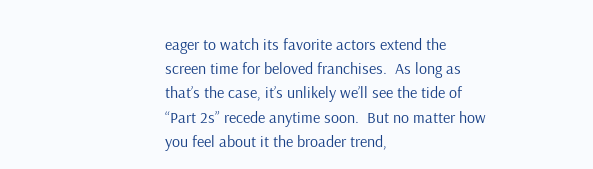eager to watch its favorite actors extend the screen time for beloved franchises.  As long as that’s the case, it’s unlikely we’ll see the tide of “Part 2s” recede anytime soon.  But no matter how you feel about it the broader trend,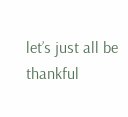let’s just all be thankful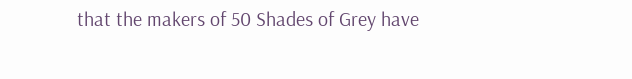that the makers of 50 Shades of Grey have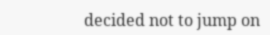decided not to jump on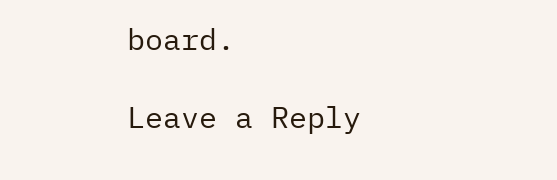board.

Leave a Reply